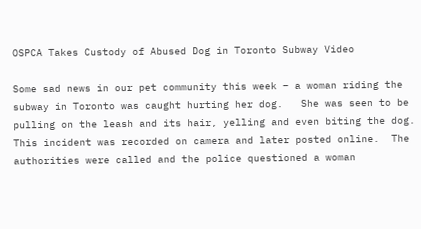OSPCA Takes Custody of Abused Dog in Toronto Subway Video

Some sad news in our pet community this week – a woman riding the subway in Toronto was caught hurting her dog.   She was seen to be pulling on the leash and its hair, yelling and even biting the dog.  This incident was recorded on camera and later posted online.  The authorities were called and the police questioned a woman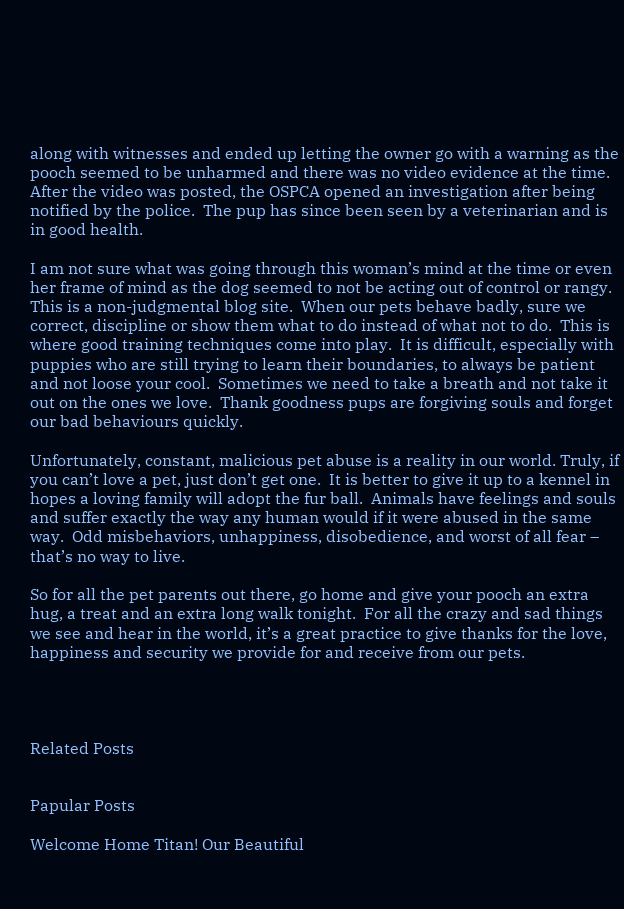along with witnesses and ended up letting the owner go with a warning as the pooch seemed to be unharmed and there was no video evidence at the time.  After the video was posted, the OSPCA opened an investigation after being notified by the police.  The pup has since been seen by a veterinarian and is in good health.

I am not sure what was going through this woman’s mind at the time or even her frame of mind as the dog seemed to not be acting out of control or rangy.  This is a non-judgmental blog site.  When our pets behave badly, sure we correct, discipline or show them what to do instead of what not to do.  This is where good training techniques come into play.  It is difficult, especially with puppies who are still trying to learn their boundaries, to always be patient and not loose your cool.  Sometimes we need to take a breath and not take it out on the ones we love.  Thank goodness pups are forgiving souls and forget our bad behaviours quickly.

Unfortunately, constant, malicious pet abuse is a reality in our world. Truly, if you can’t love a pet, just don’t get one.  It is better to give it up to a kennel in hopes a loving family will adopt the fur ball.  Animals have feelings and souls and suffer exactly the way any human would if it were abused in the same way.  Odd misbehaviors, unhappiness, disobedience, and worst of all fear – that’s no way to live.

So for all the pet parents out there, go home and give your pooch an extra hug, a treat and an extra long walk tonight.  For all the crazy and sad things we see and hear in the world, it’s a great practice to give thanks for the love, happiness and security we provide for and receive from our pets.




Related Posts


Papular Posts

Welcome Home Titan! Our Beautiful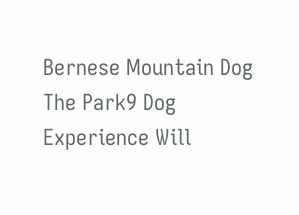Bernese Mountain Dog
The Park9 Dog Experience Will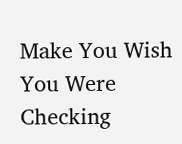Make You Wish You Were Checking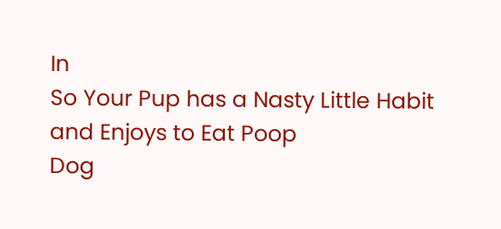In
So Your Pup has a Nasty Little Habit and Enjoys to Eat Poop
Dog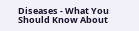Diseases - What You Should Know About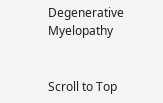Degenerative Myelopathy


Scroll to Top